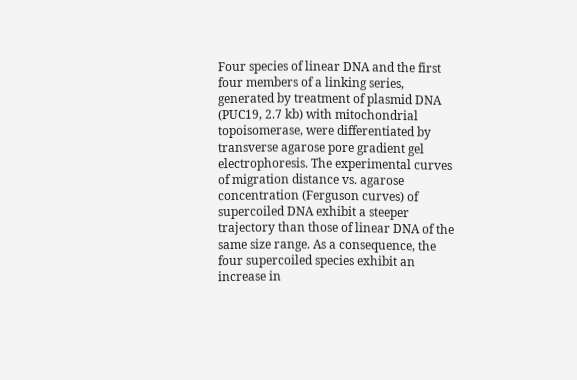Four species of linear DNA and the first four members of a linking series, generated by treatment of plasmid DNA (PUC19, 2.7 kb) with mitochondrial topoisomerase, were differentiated by transverse agarose pore gradient gel electrophoresis. The experimental curves of migration distance vs. agarose concentration (Ferguson curves) of supercoiled DNA exhibit a steeper trajectory than those of linear DNA of the same size range. As a consequence, the four supercoiled species exhibit an increase in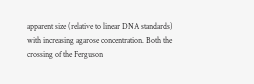apparent size (relative to linear DNA standards) with increasing agarose concentration. Both the crossing of the Ferguson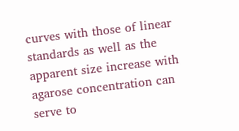curves with those of linear standards as well as the apparent size increase with agarose concentration can serve to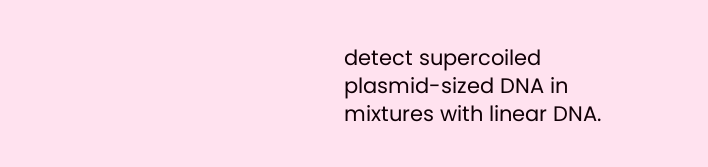detect supercoiled plasmid-sized DNA in mixtures with linear DNA.